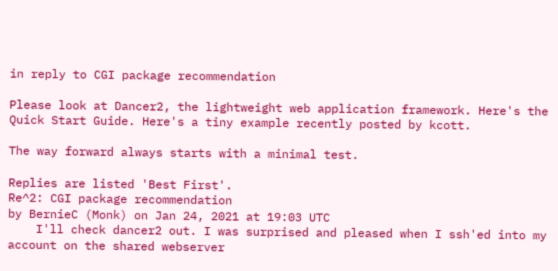in reply to CGI package recommendation

Please look at Dancer2, the lightweight web application framework. Here's the Quick Start Guide. Here's a tiny example recently posted by kcott.

The way forward always starts with a minimal test.

Replies are listed 'Best First'.
Re^2: CGI package recommendation
by BernieC (Monk) on Jan 24, 2021 at 19:03 UTC
    I'll check dancer2 out. I was surprised and pleased when I ssh'ed into my account on the shared webserver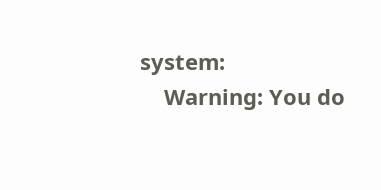system:
    Warning: You do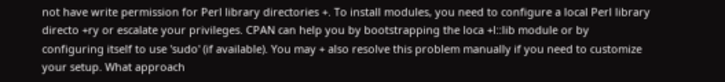not have write permission for Perl library directories +. To install modules, you need to configure a local Perl library directo +ry or escalate your privileges. CPAN can help you by bootstrapping the loca +l::lib module or by configuring itself to use 'sudo' (if available). You may + also resolve this problem manually if you need to customize your setup. What approach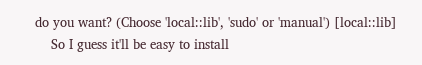do you want? (Choose 'local::lib', 'sudo' or 'manual') [local::lib]
    So I guess it'll be easy to install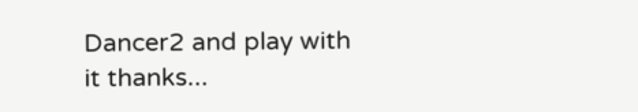Dancer2 and play with it thanks...